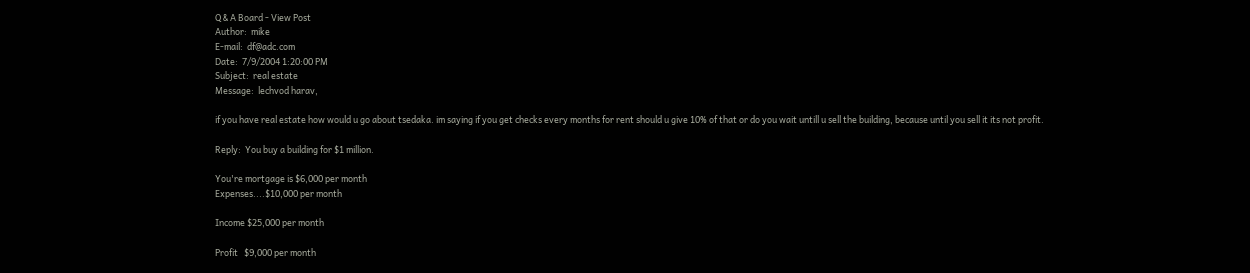Q & A Board - View Post
Author:  mike
E-mail:  df@adc.com
Date:  7/9/2004 1:20:00 PM
Subject:  real estate
Message:  lechvod harav,

if you have real estate how would u go about tsedaka. im saying if you get checks every months for rent should u give 10% of that or do you wait untill u sell the building, because until you sell it its not profit.

Reply:  You buy a building for $1 million.

You're mortgage is $6,000 per month
Expenses....$10,000 per month

Income $25,000 per month

Profit   $9,000 per month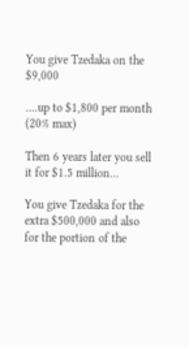You give Tzedaka on the $9,000

....up to $1,800 per month (20% max)

Then 6 years later you sell it for $1.5 million...

You give Tzedaka for the extra $500,000 and also for the portion of the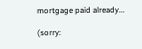mortgage paid already...

(sorry: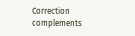Correction complements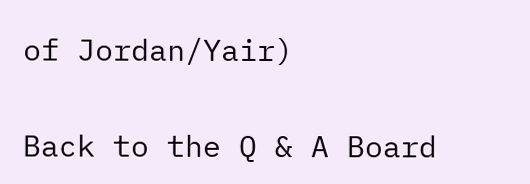of Jordan/Yair)

Back to the Q & A Board